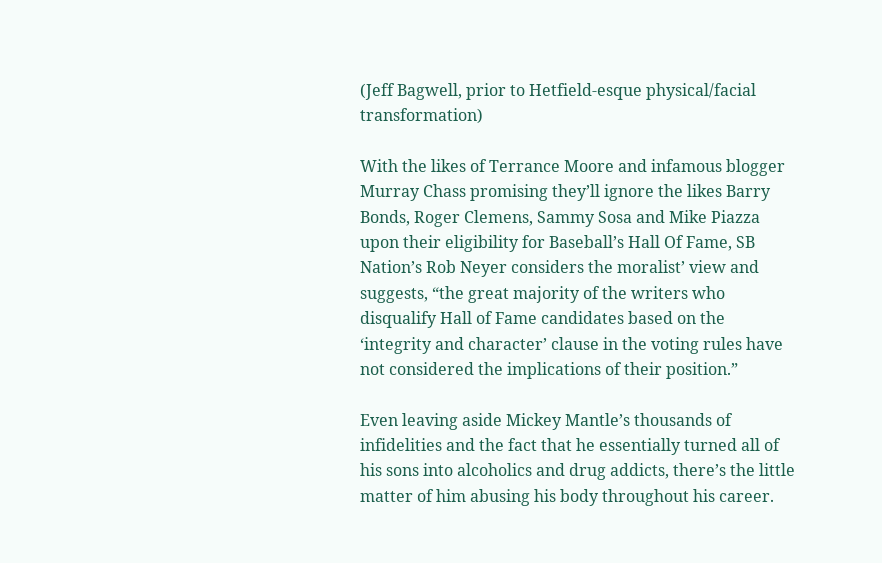(Jeff Bagwell, prior to Hetfield-esque physical/facial transformation)

With the likes of Terrance Moore and infamous blogger Murray Chass promising they’ll ignore the likes Barry Bonds, Roger Clemens, Sammy Sosa and Mike Piazza upon their eligibility for Baseball’s Hall Of Fame, SB Nation’s Rob Neyer considers the moralist’ view and suggests, “the great majority of the writers who disqualify Hall of Fame candidates based on the ‘integrity and character’ clause in the voting rules have not considered the implications of their position.”

Even leaving aside Mickey Mantle’s thousands of infidelities and the fact that he essentially turned all of his sons into alcoholics and drug addicts, there’s the little matter of him abusing his body throughout his career.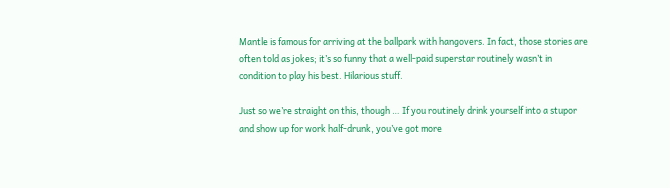Mantle is famous for arriving at the ballpark with hangovers. In fact, those stories are often told as jokes; it’s so funny that a well-paid superstar routinely wasn’t in condition to play his best. Hilarious stuff.

Just so we’re straight on this, though … If you routinely drink yourself into a stupor and show up for work half-drunk, you’ve got more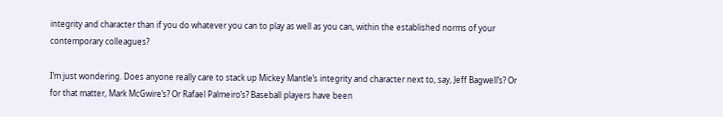integrity and character than if you do whatever you can to play as well as you can, within the established norms of your contemporary colleagues?

I’m just wondering. Does anyone really care to stack up Mickey Mantle’s integrity and character next to, say, Jeff Bagwell’s? Or for that matter, Mark McGwire’s? Or Rafael Palmeiro’s? Baseball players have been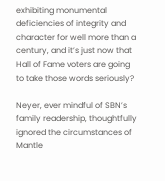exhibiting monumental deficiencies of integrity and character for well more than a century, and it’s just now that Hall of Fame voters are going to take those words seriously?

Neyer, ever mindful of SBN’s family readership, thoughtfully ignored the circumstances of Mantle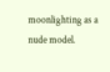moonlighting as a nude model.